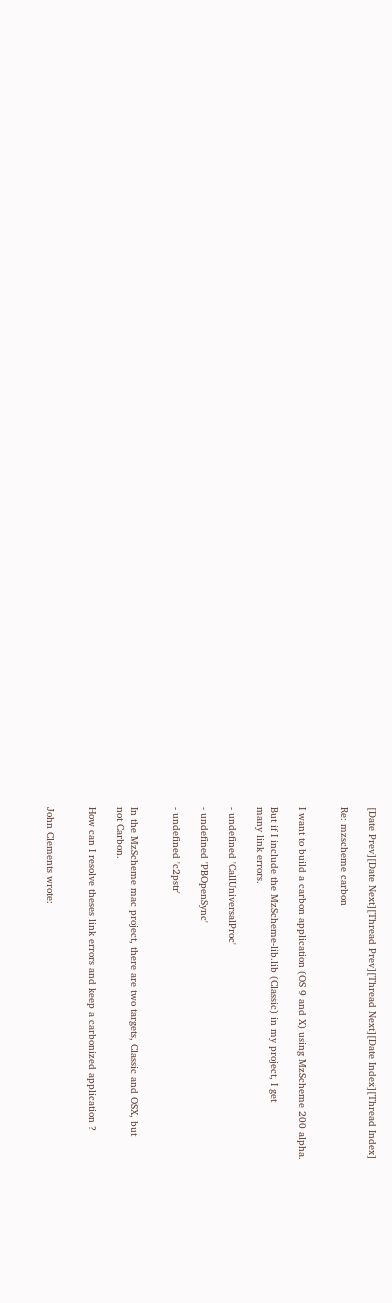[Date Prev][Date Next][Thread Prev][Thread Next][Date Index][Thread Index]

Re: mzscheme carbon


I want to build a carbon application (OS 9 and X) using MzScheme 200 alpha.

But if I include the MzScheme-lib.lib (Classic) in my project, I get
many link errors.

- undefined 'CallUniversalProc'

- undefined 'PBOpenSync'

- undefined 'c2pstr'


In the MzScheme mac project, there are two targets, Classic and OSX, but
not Carbon.

How can I resolve theses link errors and keep a carbonized application ?


John Clements wrote: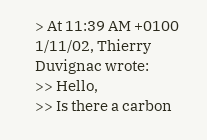> At 11:39 AM +0100 1/11/02, Thierry Duvignac wrote:
>> Hello,
>> Is there a carbon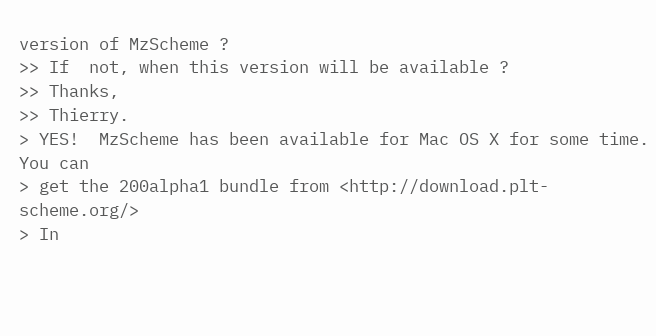version of MzScheme ?
>> If  not, when this version will be available ?
>> Thanks,
>> Thierry.
> YES!  MzScheme has been available for Mac OS X for some time.  You can
> get the 200alpha1 bundle from <http://download.plt-scheme.org/>
> In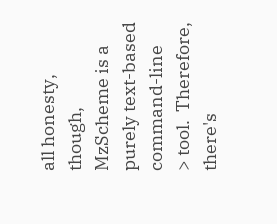all honesty, though, MzScheme is a purely text-based command-line
> tool.  Therefore, there's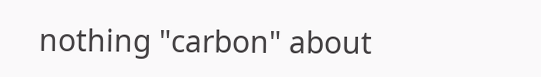nothing "carbon" about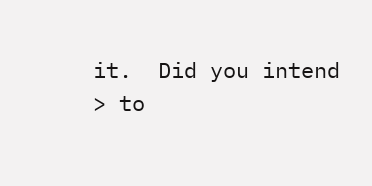it.  Did you intend
> to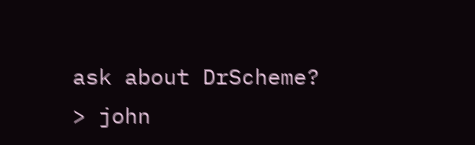ask about DrScheme?
> john